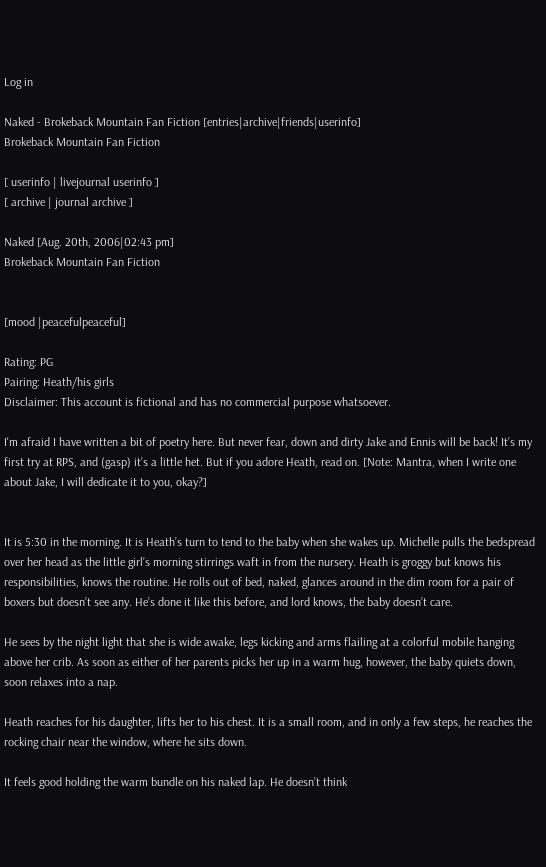Log in

Naked - Brokeback Mountain Fan Fiction [entries|archive|friends|userinfo]
Brokeback Mountain Fan Fiction

[ userinfo | livejournal userinfo ]
[ archive | journal archive ]

Naked [Aug. 20th, 2006|02:43 pm]
Brokeback Mountain Fan Fiction


[mood |peacefulpeaceful]

Rating: PG
Pairing: Heath/his girls
Disclaimer: This account is fictional and has no commercial purpose whatsoever.

I'm afraid I have written a bit of poetry here. But never fear, down and dirty Jake and Ennis will be back! It’s my first try at RPS, and (gasp) it’s a little het. But if you adore Heath, read on. [Note: Mantra, when I write one about Jake, I will dedicate it to you, okay?]


It is 5:30 in the morning. It is Heath’s turn to tend to the baby when she wakes up. Michelle pulls the bedspread over her head as the little girl’s morning stirrings waft in from the nursery. Heath is groggy but knows his responsibilities, knows the routine. He rolls out of bed, naked, glances around in the dim room for a pair of boxers but doesn’t see any. He’s done it like this before, and lord knows, the baby doesn’t care.

He sees by the night light that she is wide awake, legs kicking and arms flailing at a colorful mobile hanging above her crib. As soon as either of her parents picks her up in a warm hug, however, the baby quiets down, soon relaxes into a nap.

Heath reaches for his daughter, lifts her to his chest. It is a small room, and in only a few steps, he reaches the rocking chair near the window, where he sits down.

It feels good holding the warm bundle on his naked lap. He doesn’t think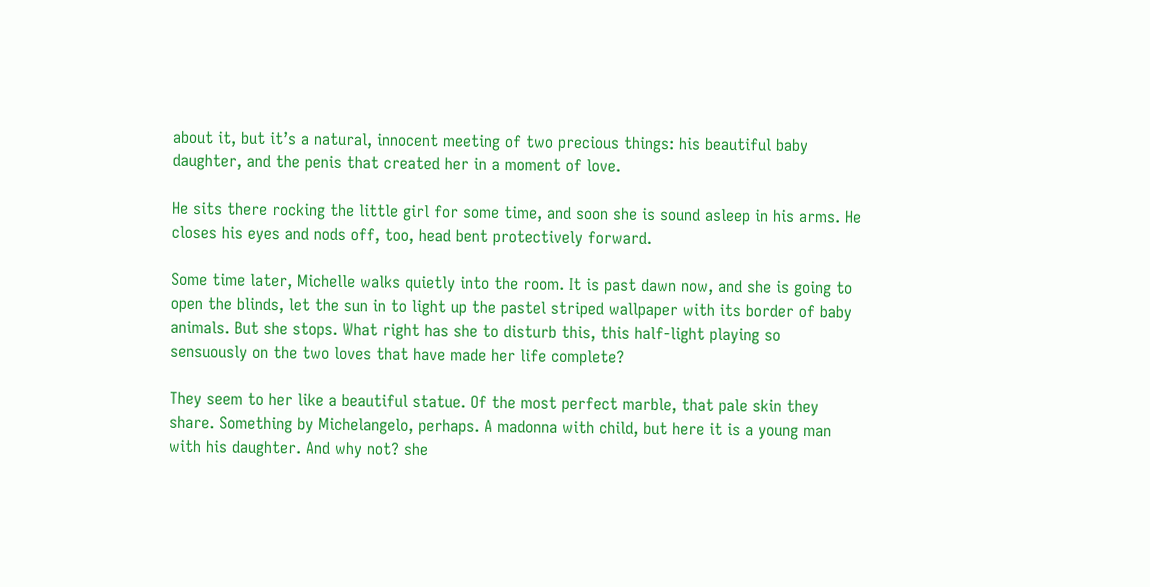about it, but it’s a natural, innocent meeting of two precious things: his beautiful baby daughter, and the penis that created her in a moment of love.

He sits there rocking the little girl for some time, and soon she is sound asleep in his arms. He closes his eyes and nods off, too, head bent protectively forward.

Some time later, Michelle walks quietly into the room. It is past dawn now, and she is going to open the blinds, let the sun in to light up the pastel striped wallpaper with its border of baby animals. But she stops. What right has she to disturb this, this half-light playing so sensuously on the two loves that have made her life complete?

They seem to her like a beautiful statue. Of the most perfect marble, that pale skin they share. Something by Michelangelo, perhaps. A madonna with child, but here it is a young man with his daughter. And why not? she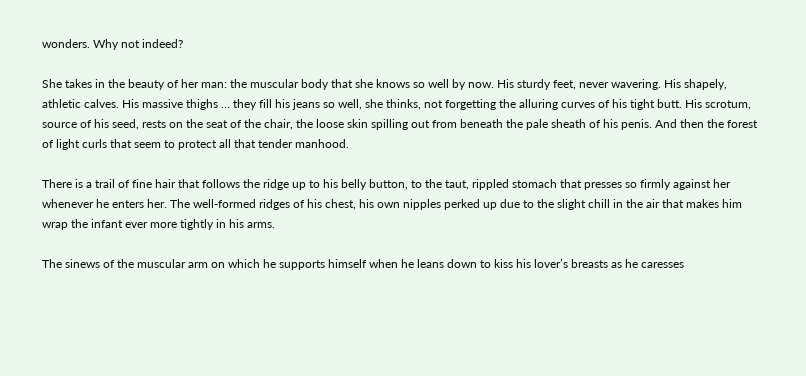wonders. Why not indeed?

She takes in the beauty of her man: the muscular body that she knows so well by now. His sturdy feet, never wavering. His shapely, athletic calves. His massive thighs … they fill his jeans so well, she thinks, not forgetting the alluring curves of his tight butt. His scrotum, source of his seed, rests on the seat of the chair, the loose skin spilling out from beneath the pale sheath of his penis. And then the forest of light curls that seem to protect all that tender manhood.

There is a trail of fine hair that follows the ridge up to his belly button, to the taut, rippled stomach that presses so firmly against her whenever he enters her. The well-formed ridges of his chest, his own nipples perked up due to the slight chill in the air that makes him wrap the infant ever more tightly in his arms.

The sinews of the muscular arm on which he supports himself when he leans down to kiss his lover’s breasts as he caresses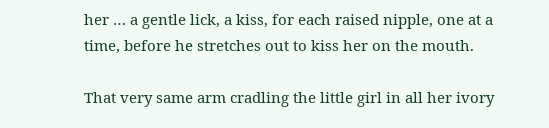her … a gentle lick, a kiss, for each raised nipple, one at a time, before he stretches out to kiss her on the mouth.

That very same arm cradling the little girl in all her ivory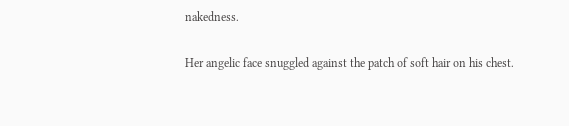nakedness.

Her angelic face snuggled against the patch of soft hair on his chest.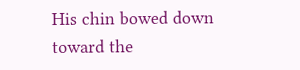His chin bowed down toward the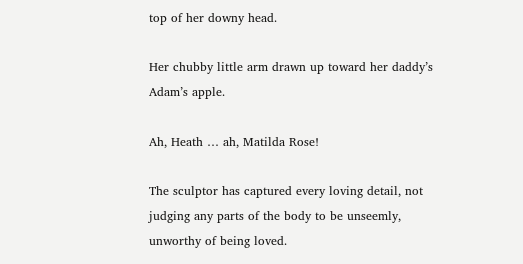top of her downy head.

Her chubby little arm drawn up toward her daddy’s Adam’s apple.

Ah, Heath … ah, Matilda Rose!

The sculptor has captured every loving detail, not judging any parts of the body to be unseemly, unworthy of being loved.